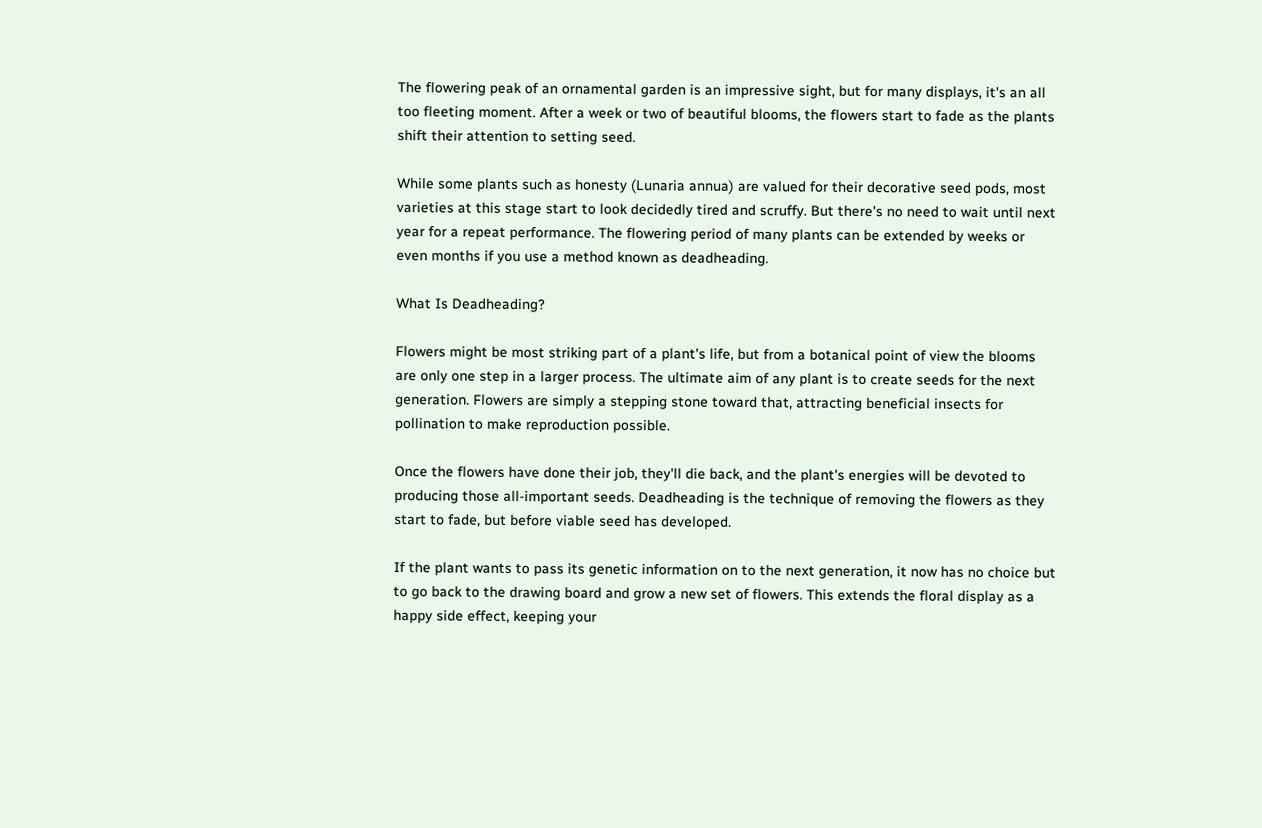The flowering peak of an ornamental garden is an impressive sight, but for many displays, it's an all too fleeting moment. After a week or two of beautiful blooms, the flowers start to fade as the plants shift their attention to setting seed.

While some plants such as honesty (Lunaria annua) are valued for their decorative seed pods, most varieties at this stage start to look decidedly tired and scruffy. But there's no need to wait until next year for a repeat performance. The flowering period of many plants can be extended by weeks or even months if you use a method known as deadheading.

What Is Deadheading?

Flowers might be most striking part of a plant's life, but from a botanical point of view the blooms are only one step in a larger process. The ultimate aim of any plant is to create seeds for the next generation. Flowers are simply a stepping stone toward that, attracting beneficial insects for pollination to make reproduction possible.

Once the flowers have done their job, they'll die back, and the plant's energies will be devoted to producing those all-important seeds. Deadheading is the technique of removing the flowers as they start to fade, but before viable seed has developed.

If the plant wants to pass its genetic information on to the next generation, it now has no choice but to go back to the drawing board and grow a new set of flowers. This extends the floral display as a happy side effect, keeping your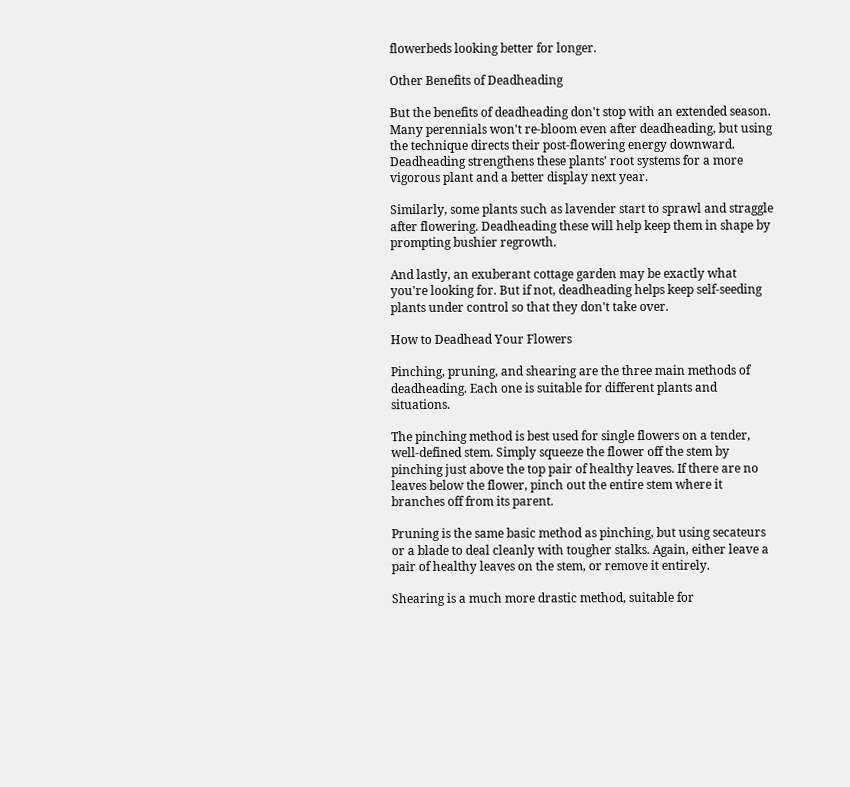flowerbeds looking better for longer.

Other Benefits of Deadheading

But the benefits of deadheading don't stop with an extended season. Many perennials won't re-bloom even after deadheading, but using the technique directs their post-flowering energy downward. Deadheading strengthens these plants' root systems for a more vigorous plant and a better display next year.

Similarly, some plants such as lavender start to sprawl and straggle after flowering. Deadheading these will help keep them in shape by prompting bushier regrowth.

And lastly, an exuberant cottage garden may be exactly what you're looking for. But if not, deadheading helps keep self-seeding plants under control so that they don't take over.

How to Deadhead Your Flowers

Pinching, pruning, and shearing are the three main methods of deadheading. Each one is suitable for different plants and situations.

The pinching method is best used for single flowers on a tender, well-defined stem. Simply squeeze the flower off the stem by pinching just above the top pair of healthy leaves. If there are no leaves below the flower, pinch out the entire stem where it branches off from its parent.

Pruning is the same basic method as pinching, but using secateurs or a blade to deal cleanly with tougher stalks. Again, either leave a pair of healthy leaves on the stem, or remove it entirely.

Shearing is a much more drastic method, suitable for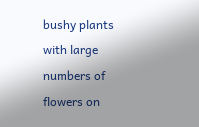bushy plants with large numbers of flowers on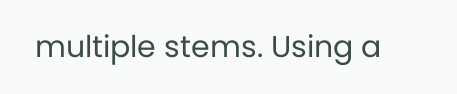multiple stems. Using a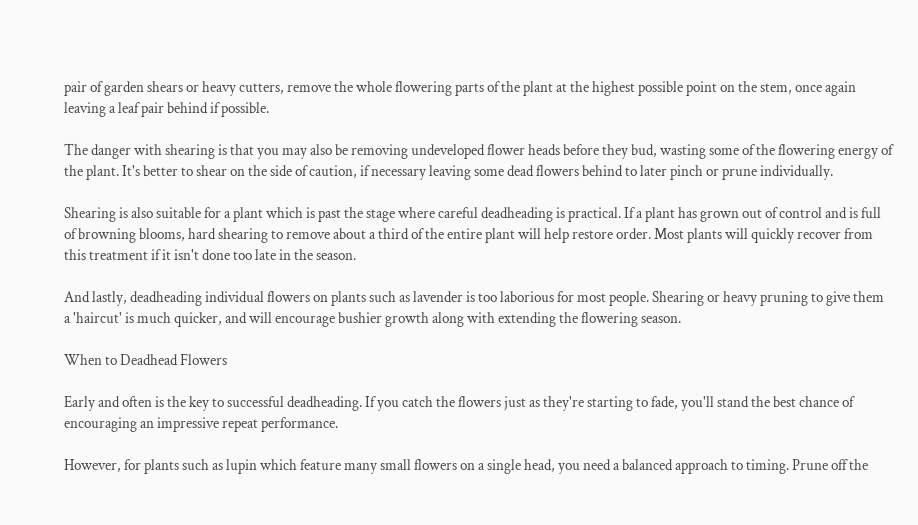pair of garden shears or heavy cutters, remove the whole flowering parts of the plant at the highest possible point on the stem, once again leaving a leaf pair behind if possible.

The danger with shearing is that you may also be removing undeveloped flower heads before they bud, wasting some of the flowering energy of the plant. It's better to shear on the side of caution, if necessary leaving some dead flowers behind to later pinch or prune individually.

Shearing is also suitable for a plant which is past the stage where careful deadheading is practical. If a plant has grown out of control and is full of browning blooms, hard shearing to remove about a third of the entire plant will help restore order. Most plants will quickly recover from this treatment if it isn't done too late in the season.

And lastly, deadheading individual flowers on plants such as lavender is too laborious for most people. Shearing or heavy pruning to give them a 'haircut' is much quicker, and will encourage bushier growth along with extending the flowering season.

When to Deadhead Flowers

Early and often is the key to successful deadheading. If you catch the flowers just as they're starting to fade, you'll stand the best chance of encouraging an impressive repeat performance.

However, for plants such as lupin which feature many small flowers on a single head, you need a balanced approach to timing. Prune off the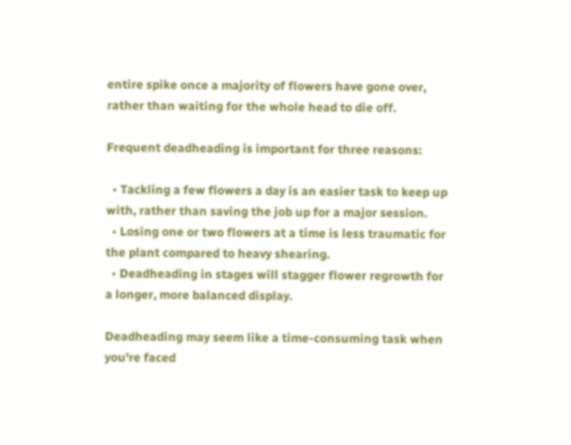entire spike once a majority of flowers have gone over, rather than waiting for the whole head to die off.

Frequent deadheading is important for three reasons:

  • Tackling a few flowers a day is an easier task to keep up with, rather than saving the job up for a major session.
  • Losing one or two flowers at a time is less traumatic for the plant compared to heavy shearing.
  • Deadheading in stages will stagger flower regrowth for a longer, more balanced display.

Deadheading may seem like a time-consuming task when you're faced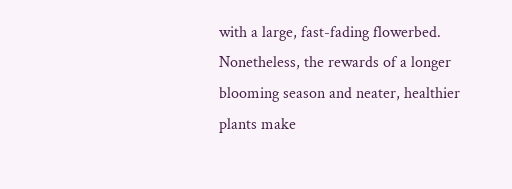with a large, fast-fading flowerbed. Nonetheless, the rewards of a longer blooming season and neater, healthier plants make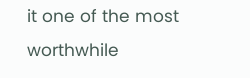it one of the most worthwhile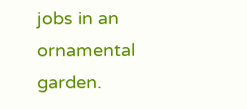jobs in an ornamental garden.